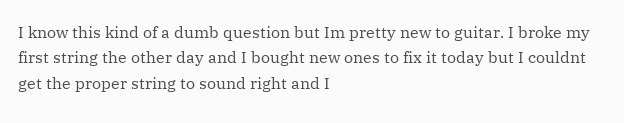I know this kind of a dumb question but Im pretty new to guitar. I broke my first string the other day and I bought new ones to fix it today but I couldnt get the proper string to sound right and I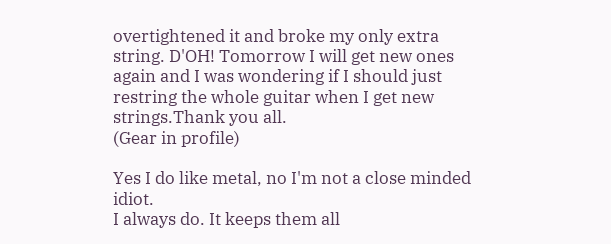overtightened it and broke my only extra string. D'OH! Tomorrow I will get new ones again and I was wondering if I should just restring the whole guitar when I get new strings.Thank you all.
(Gear in profile)

Yes I do like metal, no I'm not a close minded idiot.
I always do. It keeps them all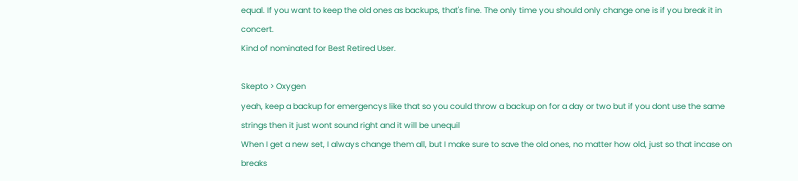equal. If you want to keep the old ones as backups, that's fine. The only time you should only change one is if you break it in concert.
Kind of nominated for Best Retired User.

Skepto > Oxygen
yeah, keep a backup for emergencys like that so you could throw a backup on for a day or two but if you dont use the same strings then it just wont sound right and it will be unequil
When I get a new set, I always change them all, but I make sure to save the old ones, no matter how old, just so that incase on breaks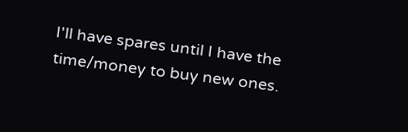I'll have spares until I have the time/money to buy new ones.